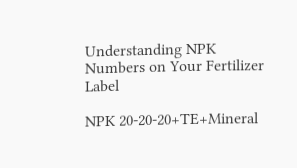Understanding NPK Numbers on Your Fertilizer Label

NPK 20-20-20+TE+Mineral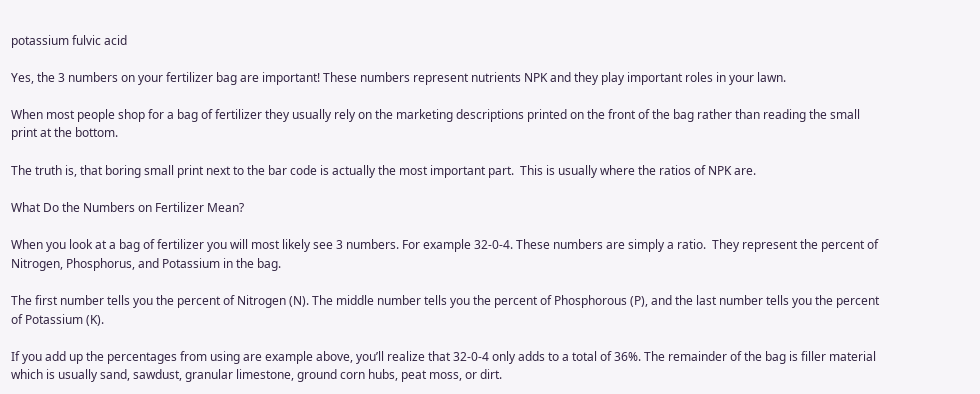potassium fulvic acid

Yes, the 3 numbers on your fertilizer bag are important! These numbers represent nutrients NPK and they play important roles in your lawn.

When most people shop for a bag of fertilizer they usually rely on the marketing descriptions printed on the front of the bag rather than reading the small print at the bottom.

The truth is, that boring small print next to the bar code is actually the most important part.  This is usually where the ratios of NPK are.

What Do the Numbers on Fertilizer Mean?

When you look at a bag of fertilizer you will most likely see 3 numbers. For example 32-0-4. These numbers are simply a ratio.  They represent the percent of Nitrogen, Phosphorus, and Potassium in the bag.

The first number tells you the percent of Nitrogen (N). The middle number tells you the percent of Phosphorous (P), and the last number tells you the percent of Potassium (K).

If you add up the percentages from using are example above, you’ll realize that 32-0-4 only adds to a total of 36%. The remainder of the bag is filler material which is usually sand, sawdust, granular limestone, ground corn hubs, peat moss, or dirt.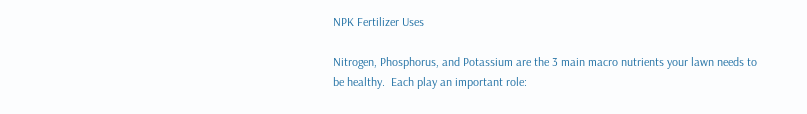NPK Fertilizer Uses

Nitrogen, Phosphorus, and Potassium are the 3 main macro nutrients your lawn needs to be healthy.  Each play an important role: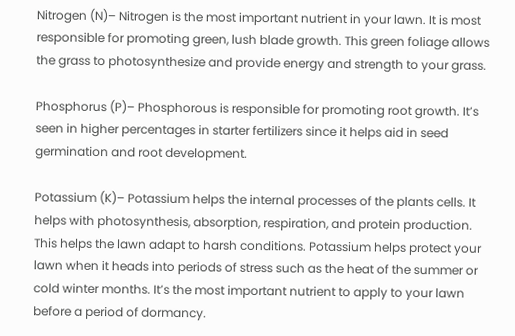Nitrogen (N)– Nitrogen is the most important nutrient in your lawn. It is most responsible for promoting green, lush blade growth. This green foliage allows the grass to photosynthesize and provide energy and strength to your grass.

Phosphorus (P)– Phosphorous is responsible for promoting root growth. It’s seen in higher percentages in starter fertilizers since it helps aid in seed germination and root development.

Potassium (K)– Potassium helps the internal processes of the plants cells. It helps with photosynthesis, absorption, respiration, and protein production. This helps the lawn adapt to harsh conditions. Potassium helps protect your lawn when it heads into periods of stress such as the heat of the summer or cold winter months. It’s the most important nutrient to apply to your lawn before a period of dormancy.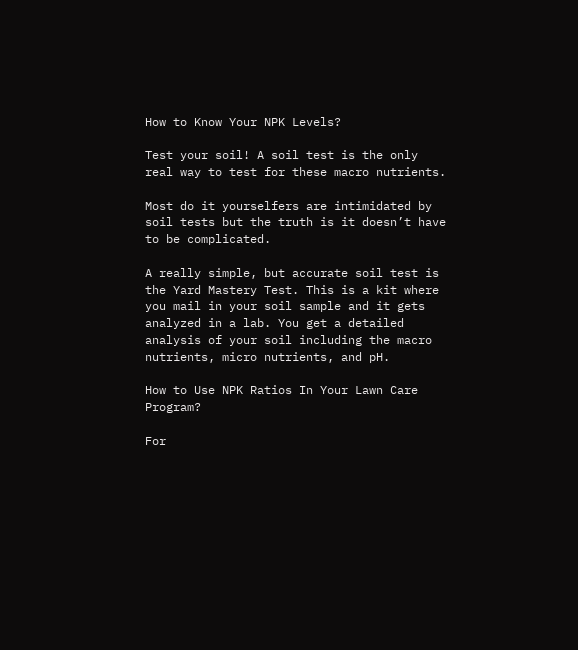How to Know Your NPK Levels?

Test your soil! A soil test is the only real way to test for these macro nutrients.

Most do it yourselfers are intimidated by soil tests but the truth is it doesn’t have to be complicated.

A really simple, but accurate soil test is the Yard Mastery Test. This is a kit where you mail in your soil sample and it gets analyzed in a lab. You get a detailed analysis of your soil including the macro nutrients, micro nutrients, and pH.

How to Use NPK Ratios In Your Lawn Care Program?

For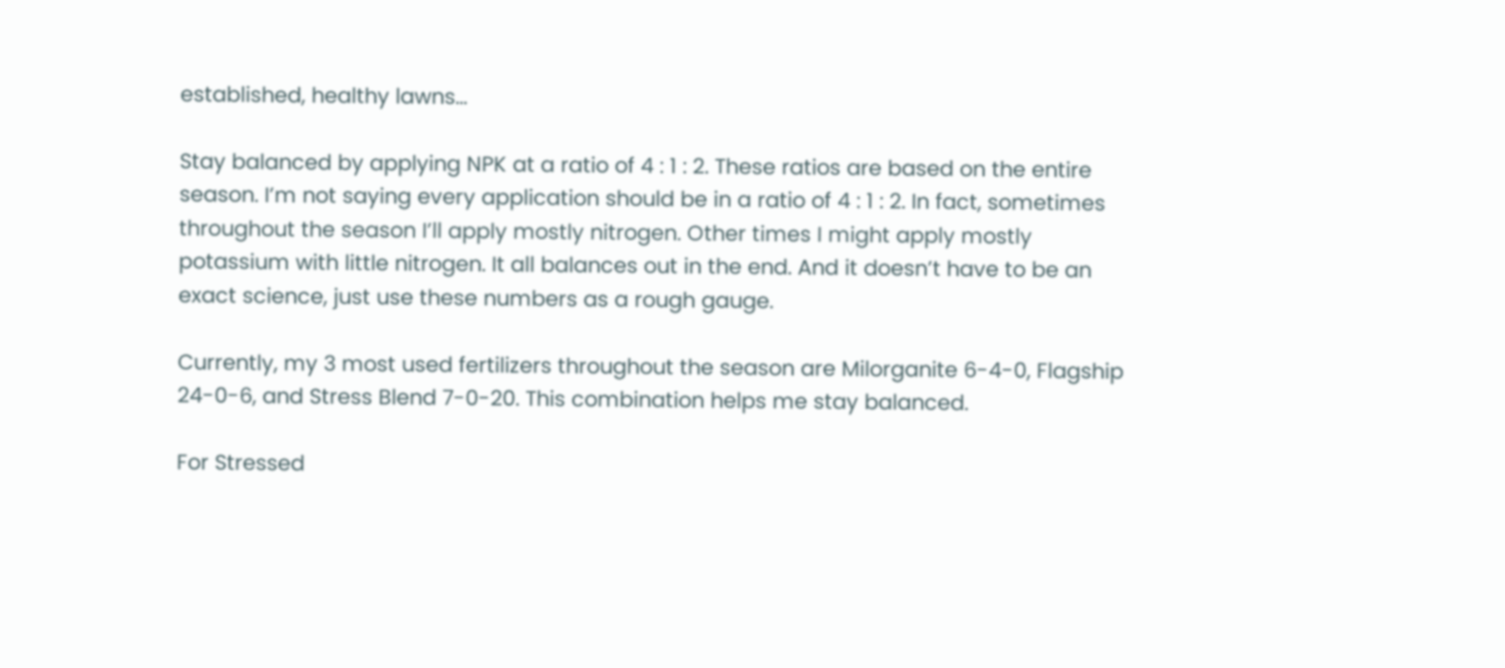established, healthy lawns…

Stay balanced by applying NPK at a ratio of 4 : 1 : 2. These ratios are based on the entire season. I’m not saying every application should be in a ratio of 4 : 1 : 2. In fact, sometimes throughout the season I’ll apply mostly nitrogen. Other times I might apply mostly potassium with little nitrogen. It all balances out in the end. And it doesn’t have to be an exact science, just use these numbers as a rough gauge.

Currently, my 3 most used fertilizers throughout the season are Milorganite 6-4-0, Flagship 24-0-6, and Stress Blend 7-0-20. This combination helps me stay balanced.

For Stressed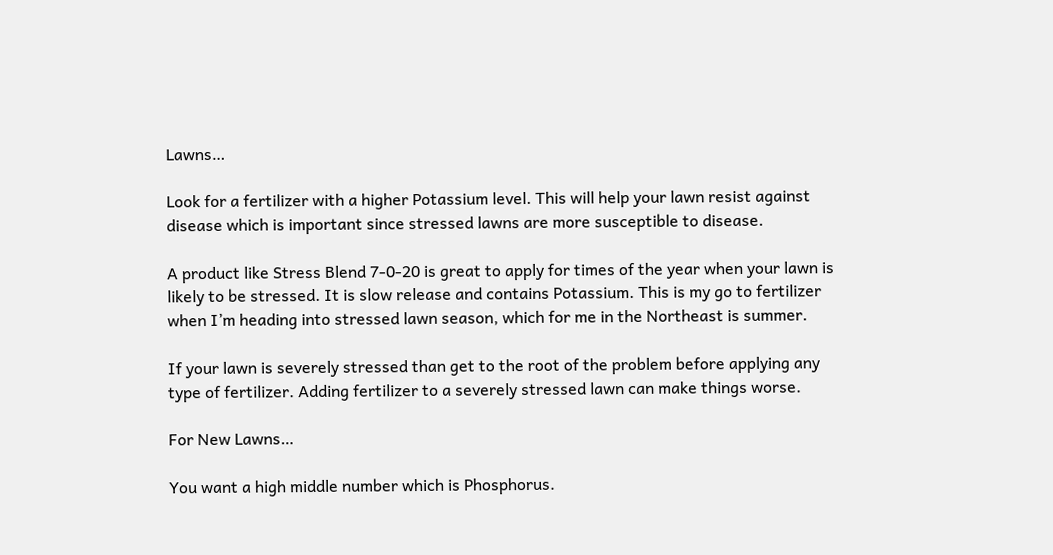Lawns…

Look for a fertilizer with a higher Potassium level. This will help your lawn resist against disease which is important since stressed lawns are more susceptible to disease.

A product like Stress Blend 7-0-20 is great to apply for times of the year when your lawn is likely to be stressed. It is slow release and contains Potassium. This is my go to fertilizer when I’m heading into stressed lawn season, which for me in the Northeast is summer.

If your lawn is severely stressed than get to the root of the problem before applying any type of fertilizer. Adding fertilizer to a severely stressed lawn can make things worse.

For New Lawns…

You want a high middle number which is Phosphorus.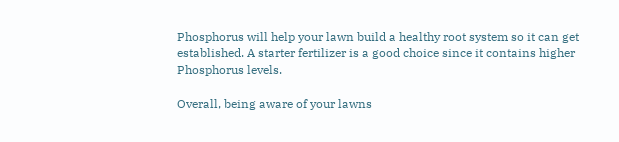Phosphorus will help your lawn build a healthy root system so it can get established. A starter fertilizer is a good choice since it contains higher Phosphorus levels.

Overall, being aware of your lawns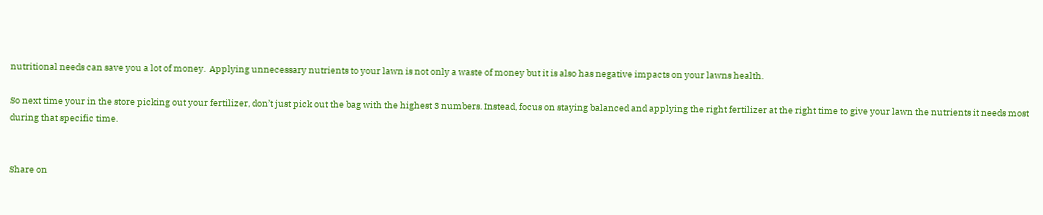nutritional needs can save you a lot of money.  Applying unnecessary nutrients to your lawn is not only a waste of money but it is also has negative impacts on your lawns health.

So next time your in the store picking out your fertilizer, don’t just pick out the bag with the highest 3 numbers. Instead, focus on staying balanced and applying the right fertilizer at the right time to give your lawn the nutrients it needs most during that specific time.


Share on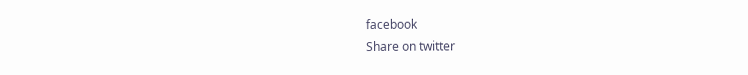facebook
Share on twitter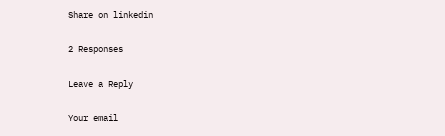Share on linkedin

2 Responses

Leave a Reply

Your email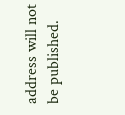address will not be published.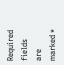Required fields are marked *